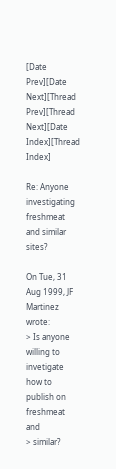[Date Prev][Date Next][Thread Prev][Thread Next][Date Index][Thread Index]

Re: Anyone investigating freshmeat and similar sites?

On Tue, 31 Aug 1999, JF Martinez wrote:
> Is anyone willing to invetigate how to publish on freshmeat and
> similar?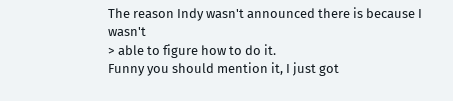The reason Indy wasn't announced there is because I wasn't
> able to figure how to do it.
Funny you should mention it, I just got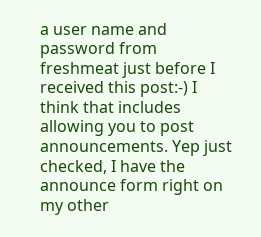a user name and password from
freshmeat just before I received this post:-) I think that includes
allowing you to post announcements. Yep just checked, I have the
announce form right on my other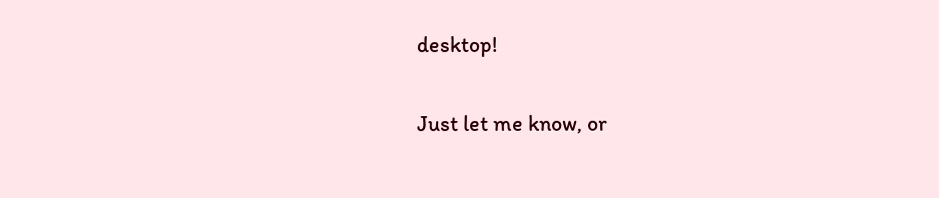desktop!

Just let me know, or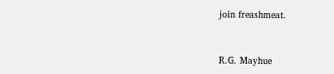join freashmeat.


R.G. Mayhue